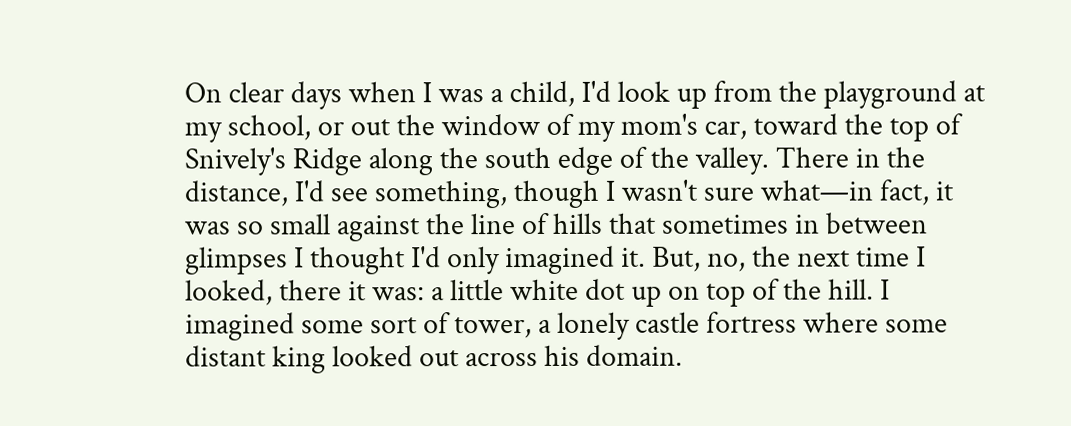On clear days when I was a child, I'd look up from the playground at my school, or out the window of my mom's car, toward the top of Snively's Ridge along the south edge of the valley. There in the distance, I'd see something, though I wasn't sure what—in fact, it was so small against the line of hills that sometimes in between glimpses I thought I'd only imagined it. But, no, the next time I looked, there it was: a little white dot up on top of the hill. I imagined some sort of tower, a lonely castle fortress where some distant king looked out across his domain.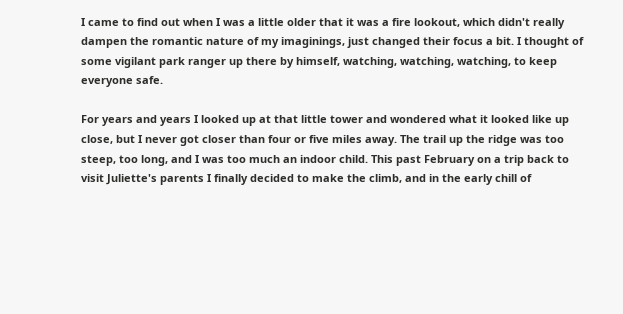I came to find out when I was a little older that it was a fire lookout, which didn't really dampen the romantic nature of my imaginings, just changed their focus a bit. I thought of some vigilant park ranger up there by himself, watching, watching, watching, to keep everyone safe.

For years and years I looked up at that little tower and wondered what it looked like up close, but I never got closer than four or five miles away. The trail up the ridge was too steep, too long, and I was too much an indoor child. This past February on a trip back to visit Juliette's parents I finally decided to make the climb, and in the early chill of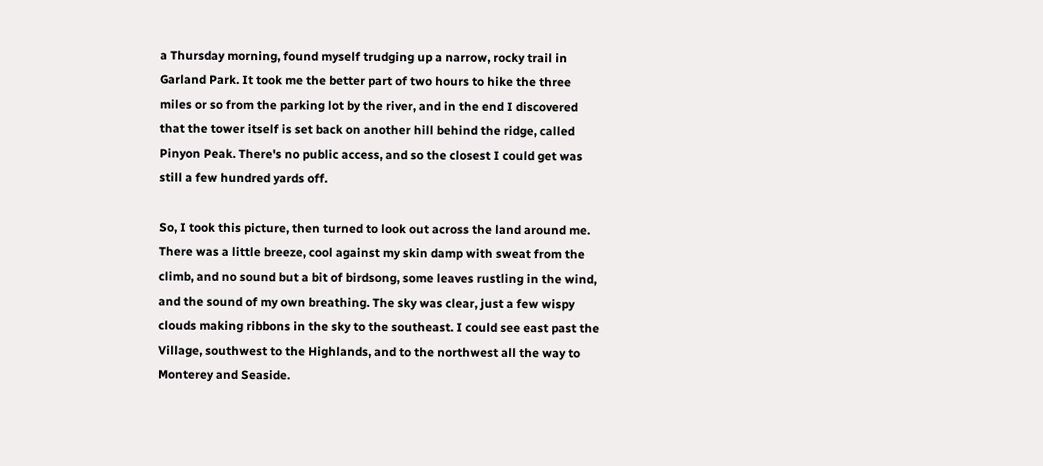a Thursday morning, found myself trudging up a narrow, rocky trail in Garland Park. It took me the better part of two hours to hike the three miles or so from the parking lot by the river, and in the end I discovered that the tower itself is set back on another hill behind the ridge, called Pinyon Peak. There's no public access, and so the closest I could get was still a few hundred yards off.

So, I took this picture, then turned to look out across the land around me. There was a little breeze, cool against my skin damp with sweat from the climb, and no sound but a bit of birdsong, some leaves rustling in the wind, and the sound of my own breathing. The sky was clear, just a few wispy clouds making ribbons in the sky to the southeast. I could see east past the Village, southwest to the Highlands, and to the northwest all the way to Monterey and Seaside.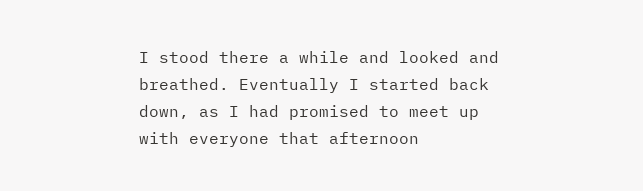I stood there a while and looked and breathed. Eventually I started back down, as I had promised to meet up with everyone that afternoon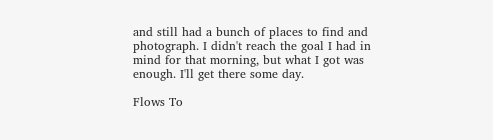and still had a bunch of places to find and photograph. I didn't reach the goal I had in mind for that morning, but what I got was enough. I'll get there some day.

Flows To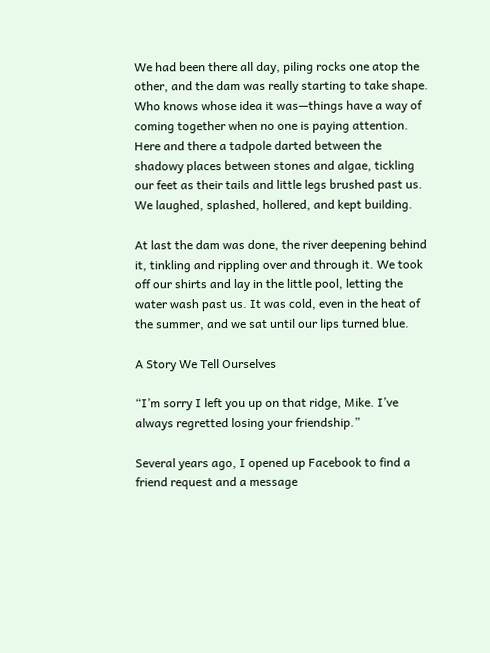We had been there all day, piling rocks one atop the other, and the dam was really starting to take shape. Who knows whose idea it was—things have a way of coming together when no one is paying attention. Here and there a tadpole darted between the shadowy places between stones and algae, tickling our feet as their tails and little legs brushed past us. We laughed, splashed, hollered, and kept building.

At last the dam was done, the river deepening behind it, tinkling and rippling over and through it. We took off our shirts and lay in the little pool, letting the water wash past us. It was cold, even in the heat of the summer, and we sat until our lips turned blue.

A Story We Tell Ourselves

“I’m sorry I left you up on that ridge, Mike. I’ve always regretted losing your friendship.”

Several years ago, I opened up Facebook to find a friend request and a message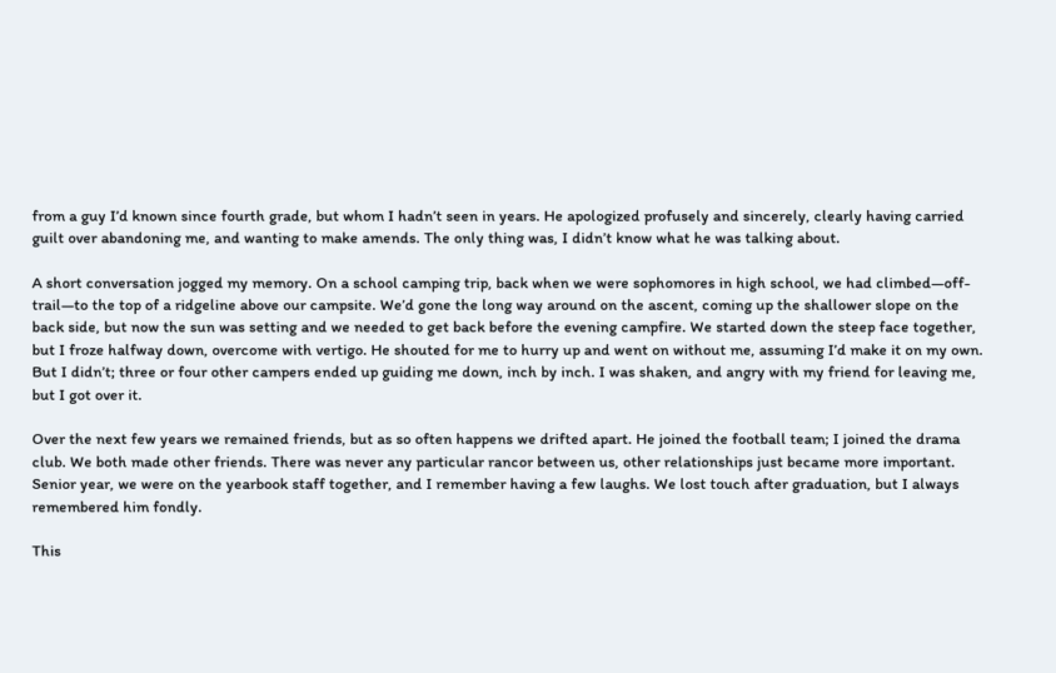from a guy I’d known since fourth grade, but whom I hadn’t seen in years. He apologized profusely and sincerely, clearly having carried guilt over abandoning me, and wanting to make amends. The only thing was, I didn’t know what he was talking about.

A short conversation jogged my memory. On a school camping trip, back when we were sophomores in high school, we had climbed—off-trail—to the top of a ridgeline above our campsite. We’d gone the long way around on the ascent, coming up the shallower slope on the back side, but now the sun was setting and we needed to get back before the evening campfire. We started down the steep face together, but I froze halfway down, overcome with vertigo. He shouted for me to hurry up and went on without me, assuming I’d make it on my own. But I didn’t; three or four other campers ended up guiding me down, inch by inch. I was shaken, and angry with my friend for leaving me, but I got over it.

Over the next few years we remained friends, but as so often happens we drifted apart. He joined the football team; I joined the drama club. We both made other friends. There was never any particular rancor between us, other relationships just became more important. Senior year, we were on the yearbook staff together, and I remember having a few laughs. We lost touch after graduation, but I always remembered him fondly.

This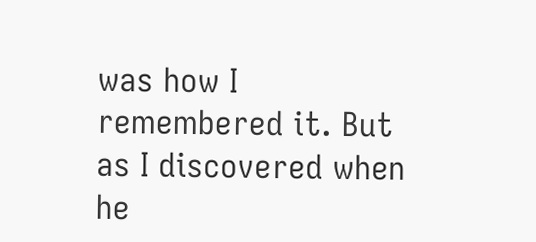was how I remembered it. But as I discovered when he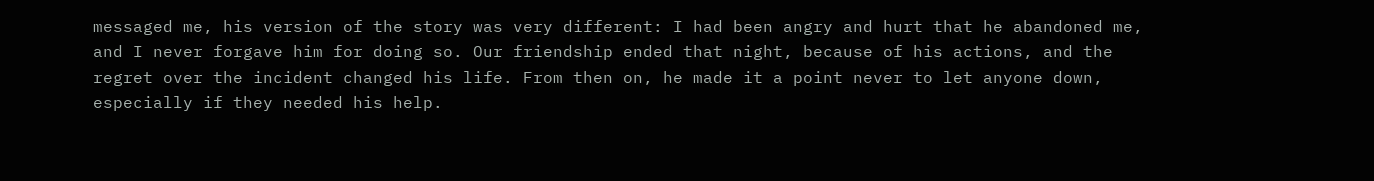messaged me, his version of the story was very different: I had been angry and hurt that he abandoned me, and I never forgave him for doing so. Our friendship ended that night, because of his actions, and the regret over the incident changed his life. From then on, he made it a point never to let anyone down, especially if they needed his help.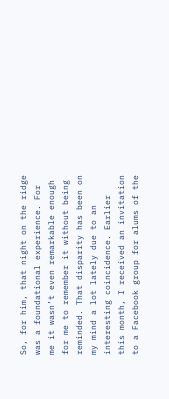So, for him, that night on the ridge was a foundational experience. For me it wasn’t even remarkable enough for me to remember it without being reminded. That disparity has been on my mind a lot lately due to an interesting coincidence. Earlier this month, I received an invitation to a Facebook group for alums of the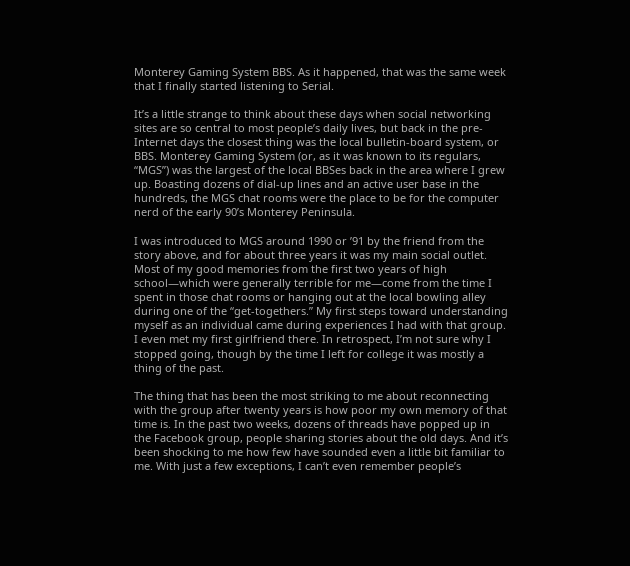Monterey Gaming System BBS. As it happened, that was the same week that I finally started listening to Serial.

It’s a little strange to think about these days when social networking sites are so central to most people’s daily lives, but back in the pre-Internet days the closest thing was the local bulletin-board system, or BBS. Monterey Gaming System (or, as it was known to its regulars, “MGS”) was the largest of the local BBSes back in the area where I grew up. Boasting dozens of dial-up lines and an active user base in the hundreds, the MGS chat rooms were the place to be for the computer nerd of the early 90’s Monterey Peninsula.

I was introduced to MGS around 1990 or ’91 by the friend from the story above, and for about three years it was my main social outlet. Most of my good memories from the first two years of high school—which were generally terrible for me—come from the time I spent in those chat rooms or hanging out at the local bowling alley during one of the “get-togethers.” My first steps toward understanding myself as an individual came during experiences I had with that group. I even met my first girlfriend there. In retrospect, I’m not sure why I stopped going, though by the time I left for college it was mostly a thing of the past.

The thing that has been the most striking to me about reconnecting with the group after twenty years is how poor my own memory of that time is. In the past two weeks, dozens of threads have popped up in the Facebook group, people sharing stories about the old days. And it’s been shocking to me how few have sounded even a little bit familiar to me. With just a few exceptions, I can’t even remember people’s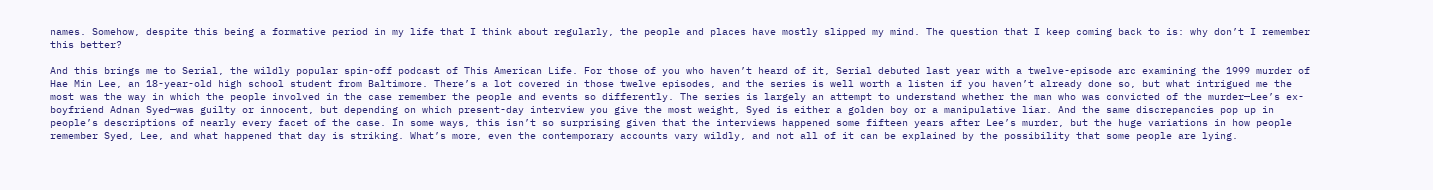names. Somehow, despite this being a formative period in my life that I think about regularly, the people and places have mostly slipped my mind. The question that I keep coming back to is: why don’t I remember this better?

And this brings me to Serial, the wildly popular spin-off podcast of This American Life. For those of you who haven’t heard of it, Serial debuted last year with a twelve-episode arc examining the 1999 murder of Hae Min Lee, an 18-year-old high school student from Baltimore. There’s a lot covered in those twelve episodes, and the series is well worth a listen if you haven’t already done so, but what intrigued me the most was the way in which the people involved in the case remember the people and events so differently. The series is largely an attempt to understand whether the man who was convicted of the murder—Lee’s ex-boyfriend Adnan Syed—was guilty or innocent, but depending on which present-day interview you give the most weight, Syed is either a golden boy or a manipulative liar. And the same discrepancies pop up in people’s descriptions of nearly every facet of the case. In some ways, this isn’t so surprising given that the interviews happened some fifteen years after Lee’s murder, but the huge variations in how people remember Syed, Lee, and what happened that day is striking. What’s more, even the contemporary accounts vary wildly, and not all of it can be explained by the possibility that some people are lying.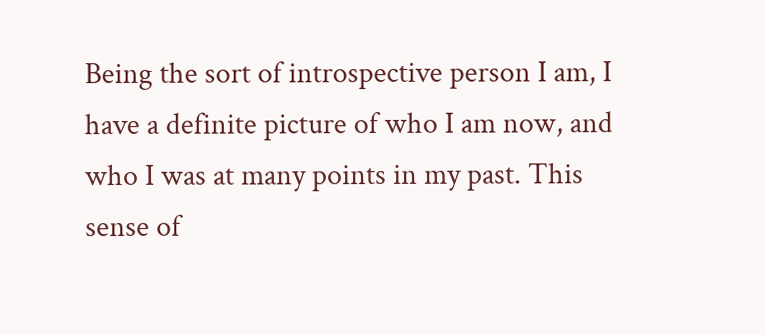Being the sort of introspective person I am, I have a definite picture of who I am now, and who I was at many points in my past. This sense of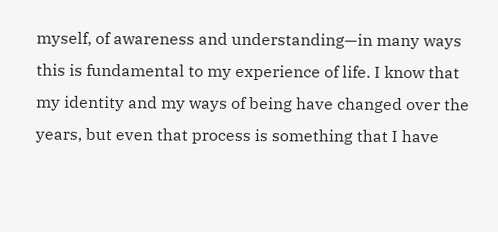myself, of awareness and understanding—in many ways this is fundamental to my experience of life. I know that my identity and my ways of being have changed over the years, but even that process is something that I have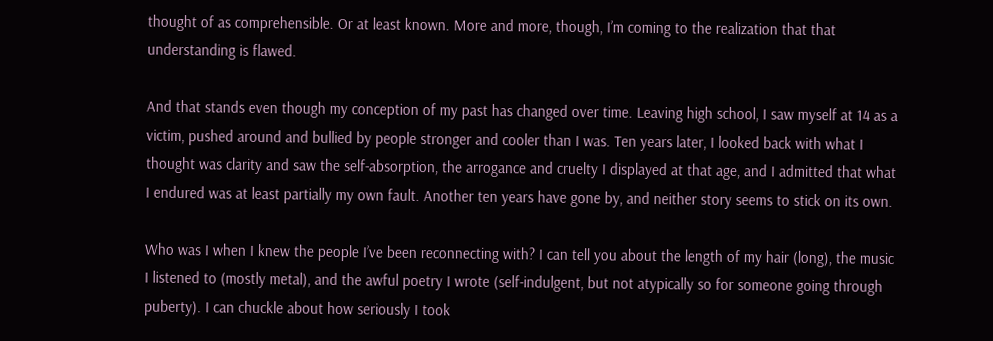thought of as comprehensible. Or at least known. More and more, though, I’m coming to the realization that that understanding is flawed.

And that stands even though my conception of my past has changed over time. Leaving high school, I saw myself at 14 as a victim, pushed around and bullied by people stronger and cooler than I was. Ten years later, I looked back with what I thought was clarity and saw the self-absorption, the arrogance and cruelty I displayed at that age, and I admitted that what I endured was at least partially my own fault. Another ten years have gone by, and neither story seems to stick on its own.

Who was I when I knew the people I’ve been reconnecting with? I can tell you about the length of my hair (long), the music I listened to (mostly metal), and the awful poetry I wrote (self-indulgent, but not atypically so for someone going through puberty). I can chuckle about how seriously I took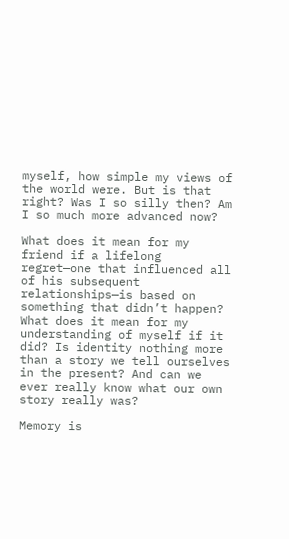myself, how simple my views of the world were. But is that right? Was I so silly then? Am I so much more advanced now?

What does it mean for my friend if a lifelong regret—one that influenced all of his subsequent relationships—is based on something that didn’t happen? What does it mean for my understanding of myself if it did? Is identity nothing more than a story we tell ourselves in the present? And can we ever really know what our own story really was?

Memory is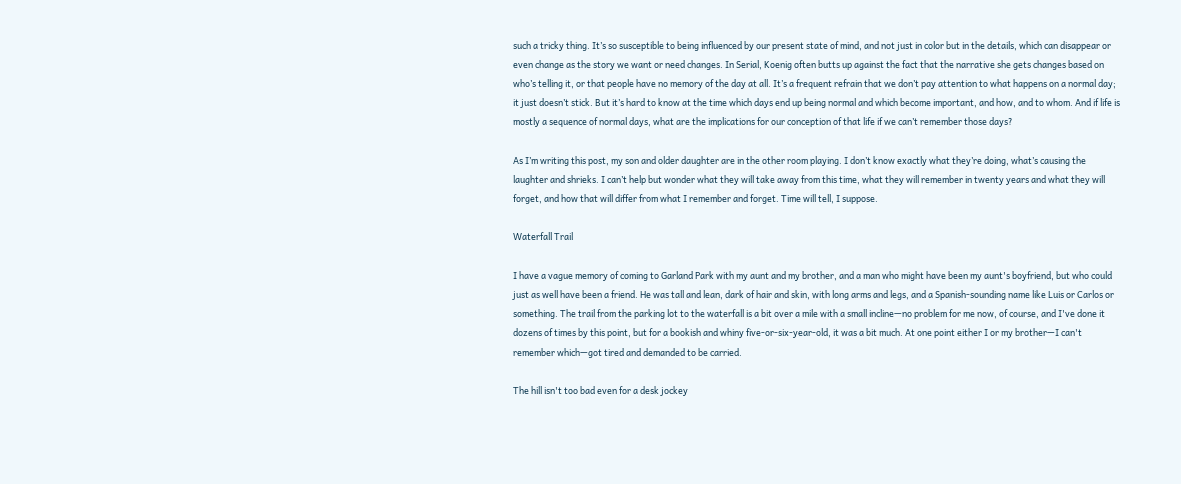such a tricky thing. It’s so susceptible to being influenced by our present state of mind, and not just in color but in the details, which can disappear or even change as the story we want or need changes. In Serial, Koenig often butts up against the fact that the narrative she gets changes based on who’s telling it, or that people have no memory of the day at all. It’s a frequent refrain that we don’t pay attention to what happens on a normal day; it just doesn’t stick. But it’s hard to know at the time which days end up being normal and which become important, and how, and to whom. And if life is mostly a sequence of normal days, what are the implications for our conception of that life if we can’t remember those days?

As I’m writing this post, my son and older daughter are in the other room playing. I don’t know exactly what they’re doing, what’s causing the laughter and shrieks. I can’t help but wonder what they will take away from this time, what they will remember in twenty years and what they will forget, and how that will differ from what I remember and forget. Time will tell, I suppose.

Waterfall Trail

I have a vague memory of coming to Garland Park with my aunt and my brother, and a man who might have been my aunt's boyfriend, but who could just as well have been a friend. He was tall and lean, dark of hair and skin, with long arms and legs, and a Spanish-sounding name like Luis or Carlos or something. The trail from the parking lot to the waterfall is a bit over a mile with a small incline—no problem for me now, of course, and I've done it dozens of times by this point, but for a bookish and whiny five-or-six-year-old, it was a bit much. At one point either I or my brother—I can't remember which—got tired and demanded to be carried.

The hill isn't too bad even for a desk jockey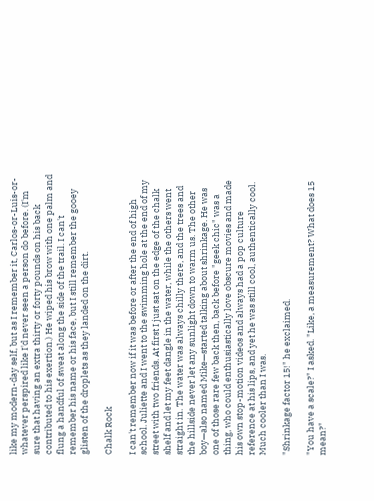like my modern-day self, but as I remember it, Carlos-or-Luis-or-whatever perspired like I'd never seen a person do before. (I'm sure that having an extra thirty or forty pounds on his back contributed to his exertion.) He wiped his brow with one palm and flung a handful of sweat along the side of the trail. I can't remember his name or his face, but I still remember the gooey glisten of the droplets as they landed on the dirt.

Chalk Rock

I can't remember now if it was before or after the end of high school. Juliette and I went to the swimming hole at the end of my street with two friends. At first I just sat on the edge of the chalk shelf and let my feet dangle in the water, while the others went straight in. The water was always chilly there, and the trees and the hillside never let any sunlight down to warm us. The other boy—also named Mike—started talking about shrinkage. He was one of those rare few back then, back before "geek chic" was a thing, who could enthusiastically love obscure movies and made his own stop-motion videos and always had a pop culture reference at his lips, and yet he was still cool, authentically cool. Much cooler than I was.

"Shrinkage factor 15!" he exclaimed.

"You have a scale?" I asked. "Like, a measurement? What does 15 mean?"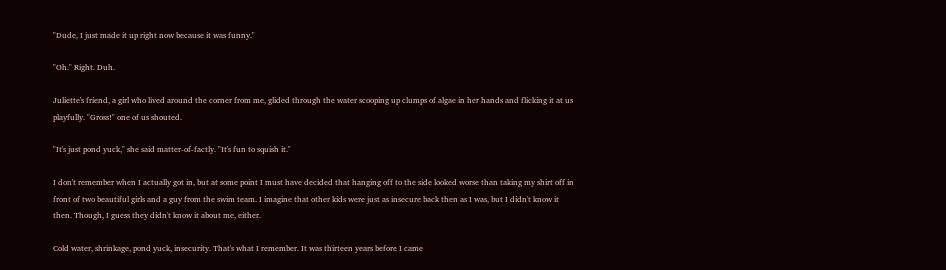"Dude, I just made it up right now because it was funny."

"Oh." Right. Duh.

Juliette's friend, a girl who lived around the corner from me, glided through the water scooping up clumps of algae in her hands and flicking it at us playfully. "Gross!" one of us shouted.

"It's just pond yuck," she said matter-of-factly. "It's fun to squish it."

I don't remember when I actually got in, but at some point I must have decided that hanging off to the side looked worse than taking my shirt off in front of two beautiful girls and a guy from the swim team. I imagine that other kids were just as insecure back then as I was, but I didn't know it then. Though, I guess they didn't know it about me, either.

Cold water, shrinkage, pond yuck, insecurity. That's what I remember. It was thirteen years before I came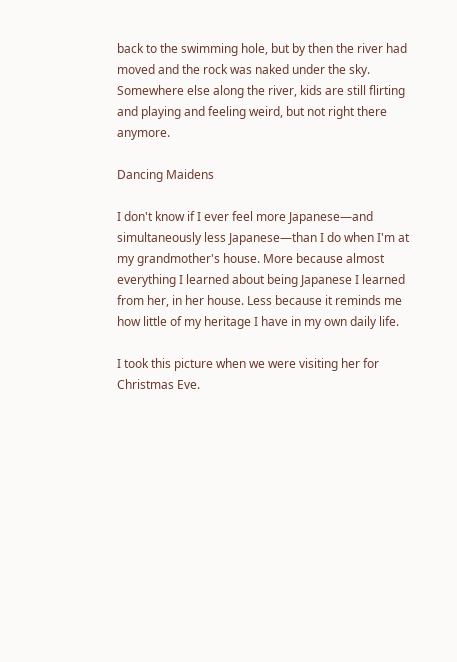back to the swimming hole, but by then the river had moved and the rock was naked under the sky. Somewhere else along the river, kids are still flirting and playing and feeling weird, but not right there anymore.

Dancing Maidens

I don't know if I ever feel more Japanese—and simultaneously less Japanese—than I do when I'm at my grandmother's house. More because almost everything I learned about being Japanese I learned from her, in her house. Less because it reminds me how little of my heritage I have in my own daily life.

I took this picture when we were visiting her for Christmas Eve.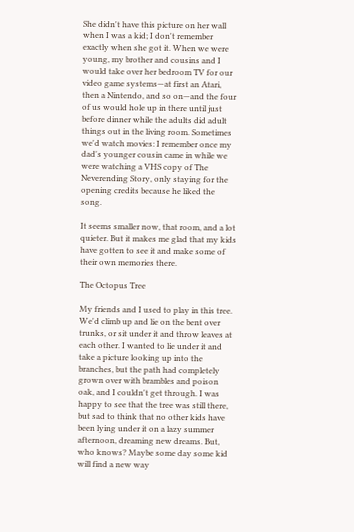She didn't have this picture on her wall when I was a kid; I don't remember exactly when she got it. When we were young, my brother and cousins and I would take over her bedroom TV for our video game systems—at first an Atari, then a Nintendo, and so on—and the four of us would hole up in there until just before dinner while the adults did adult things out in the living room. Sometimes we'd watch movies: I remember once my dad's younger cousin came in while we were watching a VHS copy of The Neverending Story, only staying for the opening credits because he liked the song.

It seems smaller now, that room, and a lot quieter. But it makes me glad that my kids have gotten to see it and make some of their own memories there.

The Octopus Tree

My friends and I used to play in this tree. We'd climb up and lie on the bent over trunks, or sit under it and throw leaves at each other. I wanted to lie under it and take a picture looking up into the branches, but the path had completely grown over with brambles and poison oak, and I couldn't get through. I was happy to see that the tree was still there, but sad to think that no other kids have been lying under it on a lazy summer afternoon, dreaming new dreams. But, who knows? Maybe some day some kid will find a new way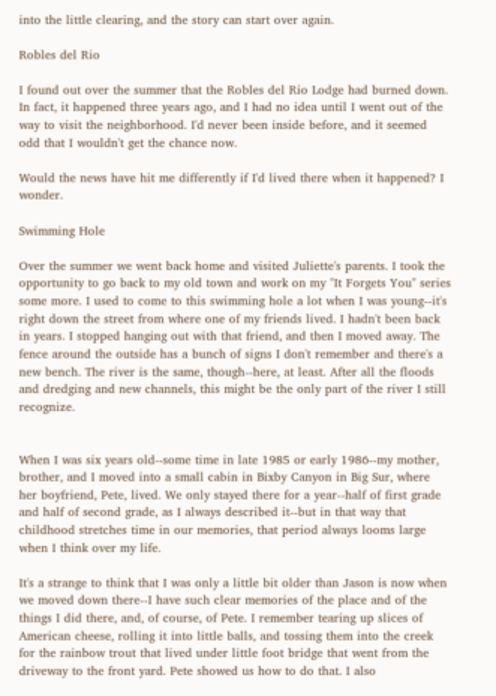into the little clearing, and the story can start over again.

Robles del Rio

I found out over the summer that the Robles del Rio Lodge had burned down. In fact, it happened three years ago, and I had no idea until I went out of the way to visit the neighborhood. I'd never been inside before, and it seemed odd that I wouldn't get the chance now.

Would the news have hit me differently if I'd lived there when it happened? I wonder.

Swimming Hole

Over the summer we went back home and visited Juliette's parents. I took the opportunity to go back to my old town and work on my "It Forgets You" series some more. I used to come to this swimming hole a lot when I was young--it's right down the street from where one of my friends lived. I hadn't been back in years. I stopped hanging out with that friend, and then I moved away. The fence around the outside has a bunch of signs I don't remember and there's a new bench. The river is the same, though--here, at least. After all the floods and dredging and new channels, this might be the only part of the river I still recognize.


When I was six years old--some time in late 1985 or early 1986--my mother, brother, and I moved into a small cabin in Bixby Canyon in Big Sur, where her boyfriend, Pete, lived. We only stayed there for a year--half of first grade and half of second grade, as I always described it--but in that way that childhood stretches time in our memories, that period always looms large when I think over my life.

It's a strange to think that I was only a little bit older than Jason is now when we moved down there--I have such clear memories of the place and of the things I did there, and, of course, of Pete. I remember tearing up slices of American cheese, rolling it into little balls, and tossing them into the creek for the rainbow trout that lived under little foot bridge that went from the driveway to the front yard. Pete showed us how to do that. I also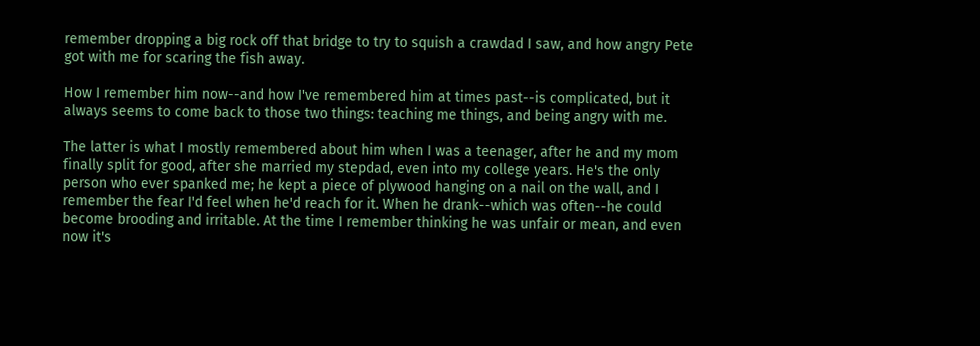remember dropping a big rock off that bridge to try to squish a crawdad I saw, and how angry Pete got with me for scaring the fish away.

How I remember him now--and how I've remembered him at times past--is complicated, but it always seems to come back to those two things: teaching me things, and being angry with me.

The latter is what I mostly remembered about him when I was a teenager, after he and my mom finally split for good, after she married my stepdad, even into my college years. He's the only person who ever spanked me; he kept a piece of plywood hanging on a nail on the wall, and I remember the fear I'd feel when he'd reach for it. When he drank--which was often--he could become brooding and irritable. At the time I remember thinking he was unfair or mean, and even now it's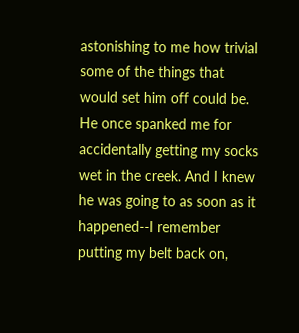astonishing to me how trivial some of the things that would set him off could be. He once spanked me for accidentally getting my socks wet in the creek. And I knew he was going to as soon as it happened--I remember putting my belt back on,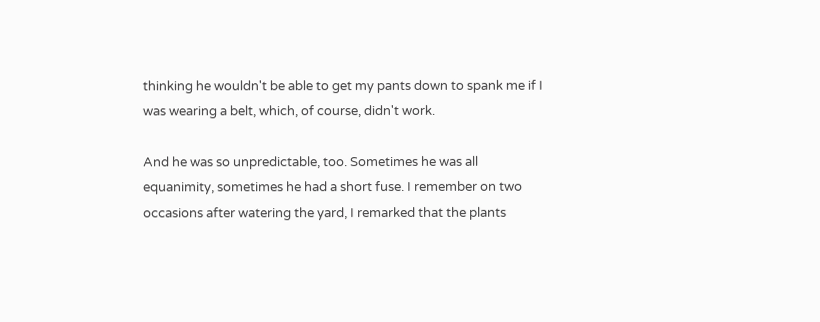thinking he wouldn't be able to get my pants down to spank me if I was wearing a belt, which, of course, didn't work.

And he was so unpredictable, too. Sometimes he was all equanimity, sometimes he had a short fuse. I remember on two occasions after watering the yard, I remarked that the plants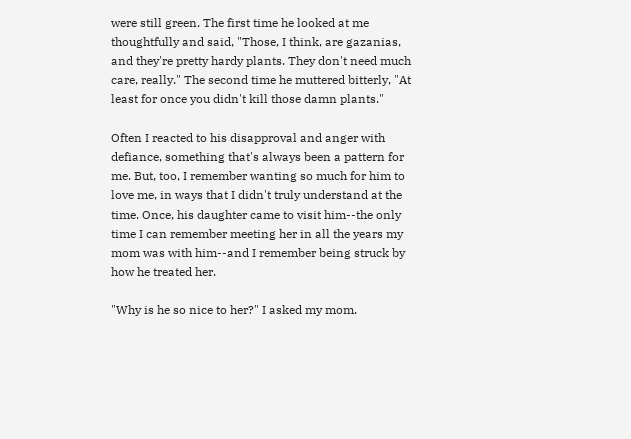were still green. The first time he looked at me thoughtfully and said, "Those, I think, are gazanias, and they're pretty hardy plants. They don't need much care, really." The second time he muttered bitterly, "At least for once you didn't kill those damn plants."

Often I reacted to his disapproval and anger with defiance, something that's always been a pattern for me. But, too, I remember wanting so much for him to love me, in ways that I didn't truly understand at the time. Once, his daughter came to visit him--the only time I can remember meeting her in all the years my mom was with him--and I remember being struck by how he treated her.

"Why is he so nice to her?" I asked my mom.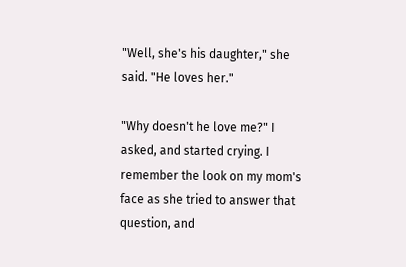"Well, she's his daughter," she said. "He loves her."

"Why doesn't he love me?" I asked, and started crying. I remember the look on my mom's face as she tried to answer that question, and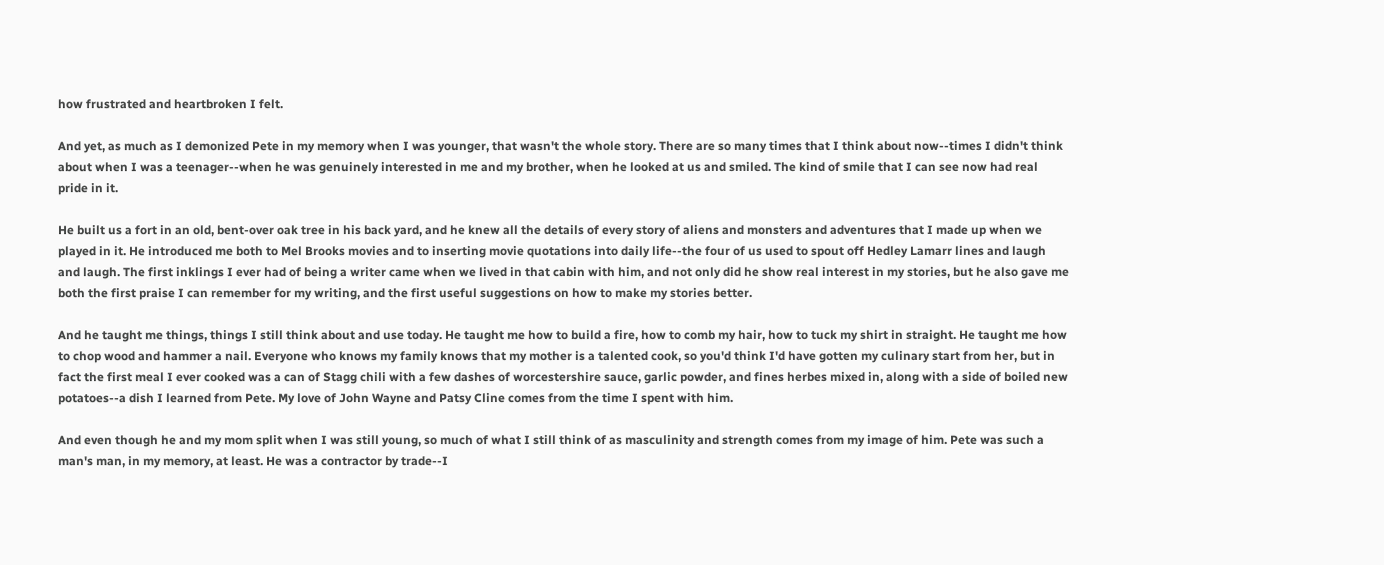how frustrated and heartbroken I felt.

And yet, as much as I demonized Pete in my memory when I was younger, that wasn't the whole story. There are so many times that I think about now--times I didn't think about when I was a teenager--when he was genuinely interested in me and my brother, when he looked at us and smiled. The kind of smile that I can see now had real pride in it.

He built us a fort in an old, bent-over oak tree in his back yard, and he knew all the details of every story of aliens and monsters and adventures that I made up when we played in it. He introduced me both to Mel Brooks movies and to inserting movie quotations into daily life--the four of us used to spout off Hedley Lamarr lines and laugh and laugh. The first inklings I ever had of being a writer came when we lived in that cabin with him, and not only did he show real interest in my stories, but he also gave me both the first praise I can remember for my writing, and the first useful suggestions on how to make my stories better.

And he taught me things, things I still think about and use today. He taught me how to build a fire, how to comb my hair, how to tuck my shirt in straight. He taught me how to chop wood and hammer a nail. Everyone who knows my family knows that my mother is a talented cook, so you'd think I'd have gotten my culinary start from her, but in fact the first meal I ever cooked was a can of Stagg chili with a few dashes of worcestershire sauce, garlic powder, and fines herbes mixed in, along with a side of boiled new potatoes--a dish I learned from Pete. My love of John Wayne and Patsy Cline comes from the time I spent with him.

And even though he and my mom split when I was still young, so much of what I still think of as masculinity and strength comes from my image of him. Pete was such a man's man, in my memory, at least. He was a contractor by trade--I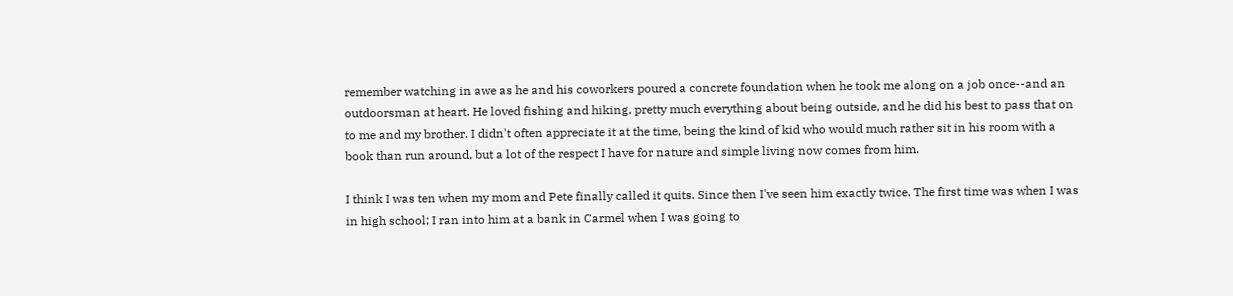remember watching in awe as he and his coworkers poured a concrete foundation when he took me along on a job once--and an outdoorsman at heart. He loved fishing and hiking, pretty much everything about being outside, and he did his best to pass that on to me and my brother. I didn't often appreciate it at the time, being the kind of kid who would much rather sit in his room with a book than run around, but a lot of the respect I have for nature and simple living now comes from him.

I think I was ten when my mom and Pete finally called it quits. Since then I've seen him exactly twice. The first time was when I was in high school; I ran into him at a bank in Carmel when I was going to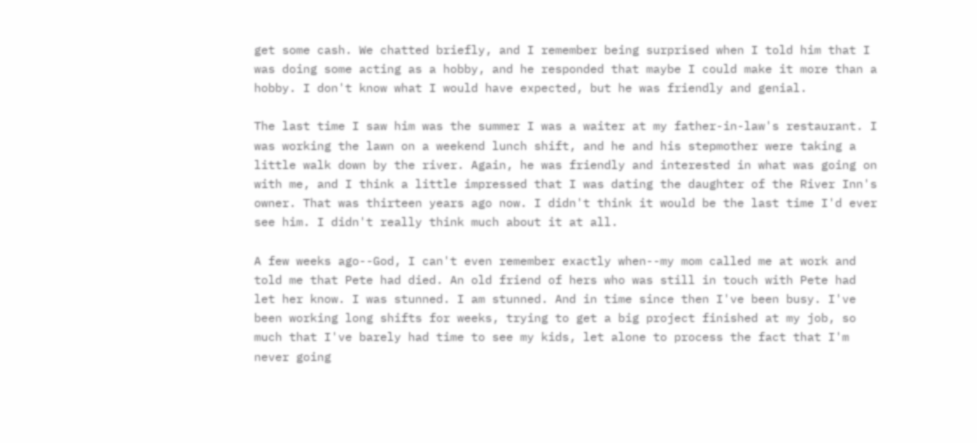get some cash. We chatted briefly, and I remember being surprised when I told him that I was doing some acting as a hobby, and he responded that maybe I could make it more than a hobby. I don't know what I would have expected, but he was friendly and genial.

The last time I saw him was the summer I was a waiter at my father-in-law's restaurant. I was working the lawn on a weekend lunch shift, and he and his stepmother were taking a little walk down by the river. Again, he was friendly and interested in what was going on with me, and I think a little impressed that I was dating the daughter of the River Inn's owner. That was thirteen years ago now. I didn't think it would be the last time I'd ever see him. I didn't really think much about it at all.

A few weeks ago--God, I can't even remember exactly when--my mom called me at work and told me that Pete had died. An old friend of hers who was still in touch with Pete had let her know. I was stunned. I am stunned. And in time since then I've been busy. I've been working long shifts for weeks, trying to get a big project finished at my job, so much that I've barely had time to see my kids, let alone to process the fact that I'm never going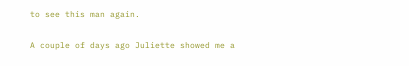to see this man again.

A couple of days ago Juliette showed me a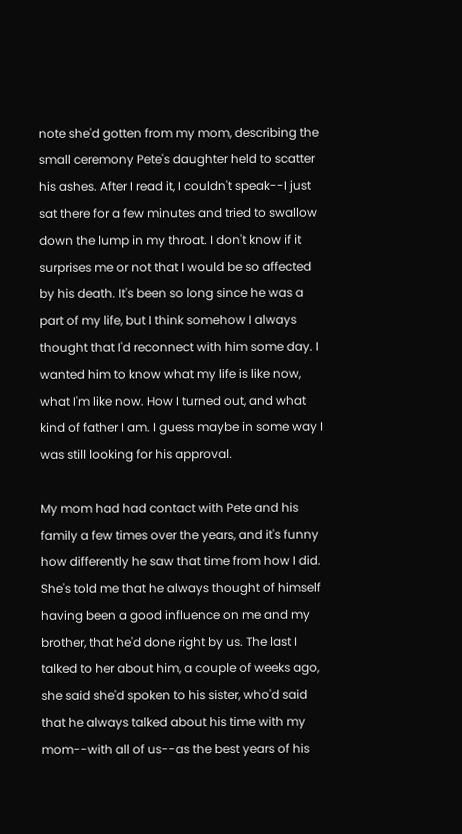note she'd gotten from my mom, describing the small ceremony Pete's daughter held to scatter his ashes. After I read it, I couldn't speak--I just sat there for a few minutes and tried to swallow down the lump in my throat. I don't know if it surprises me or not that I would be so affected by his death. It's been so long since he was a part of my life, but I think somehow I always thought that I'd reconnect with him some day. I wanted him to know what my life is like now, what I'm like now. How I turned out, and what kind of father I am. I guess maybe in some way I was still looking for his approval.

My mom had had contact with Pete and his family a few times over the years, and it's funny how differently he saw that time from how I did. She's told me that he always thought of himself having been a good influence on me and my brother, that he'd done right by us. The last I talked to her about him, a couple of weeks ago, she said she'd spoken to his sister, who'd said that he always talked about his time with my mom--with all of us--as the best years of his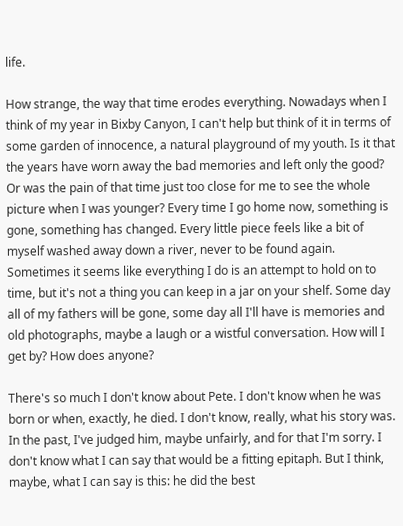life.

How strange, the way that time erodes everything. Nowadays when I think of my year in Bixby Canyon, I can't help but think of it in terms of some garden of innocence, a natural playground of my youth. Is it that the years have worn away the bad memories and left only the good? Or was the pain of that time just too close for me to see the whole picture when I was younger? Every time I go home now, something is gone, something has changed. Every little piece feels like a bit of myself washed away down a river, never to be found again. Sometimes it seems like everything I do is an attempt to hold on to time, but it's not a thing you can keep in a jar on your shelf. Some day all of my fathers will be gone, some day all I'll have is memories and old photographs, maybe a laugh or a wistful conversation. How will I get by? How does anyone?

There's so much I don't know about Pete. I don't know when he was born or when, exactly, he died. I don't know, really, what his story was. In the past, I've judged him, maybe unfairly, and for that I'm sorry. I don't know what I can say that would be a fitting epitaph. But I think, maybe, what I can say is this: he did the best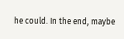he could. In the end, maybe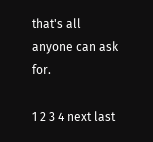that's all anyone can ask for.

1 2 3 4 next last